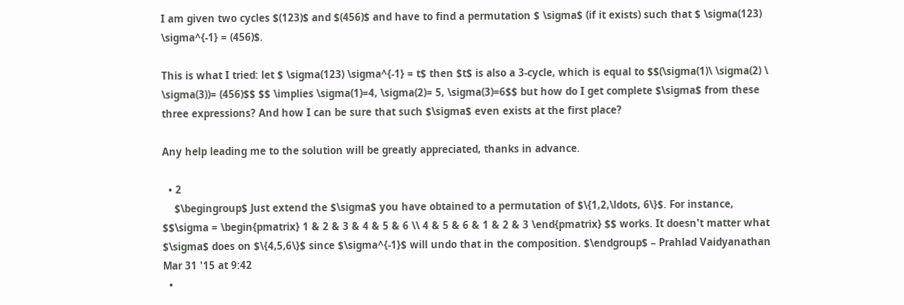I am given two cycles $(123)$ and $(456)$ and have to find a permutation $ \sigma$ (if it exists) such that $ \sigma(123) \sigma^{-1} = (456)$.

This is what I tried: let $ \sigma(123) \sigma^{-1} = t$ then $t$ is also a 3-cycle, which is equal to $$(\sigma(1)\ \sigma(2) \ \sigma(3))= (456)$$ $$ \implies \sigma(1)=4, \sigma(2)= 5, \sigma(3)=6$$ but how do I get complete $\sigma$ from these three expressions? And how I can be sure that such $\sigma$ even exists at the first place?

Any help leading me to the solution will be greatly appreciated, thanks in advance.

  • 2
    $\begingroup$ Just extend the $\sigma$ you have obtained to a permutation of $\{1,2,\ldots, 6\}$. For instance, $$\sigma = \begin{pmatrix} 1 & 2 & 3 & 4 & 5 & 6 \\ 4 & 5 & 6 & 1 & 2 & 3 \end{pmatrix} $$ works. It doesn't matter what $\sigma$ does on $\{4,5,6\}$ since $\sigma^{-1}$ will undo that in the composition. $\endgroup$ – Prahlad Vaidyanathan Mar 31 '15 at 9:42
  •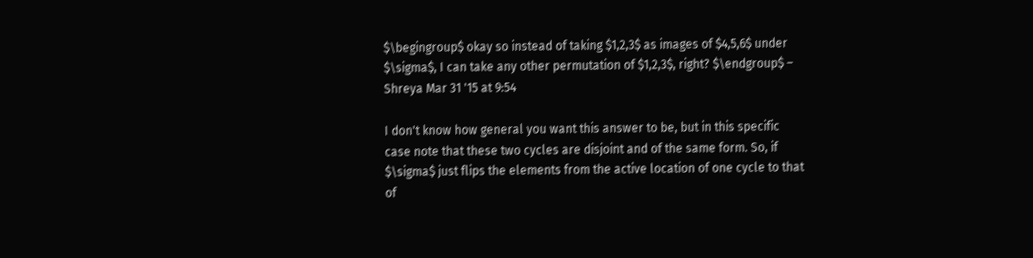$\begingroup$ okay so instead of taking $1,2,3$ as images of $4,5,6$ under $\sigma$, I can take any other permutation of $1,2,3$, right? $\endgroup$ – Shreya Mar 31 '15 at 9:54

I don't know how general you want this answer to be, but in this specific case note that these two cycles are disjoint and of the same form. So, if $\sigma$ just flips the elements from the active location of one cycle to that of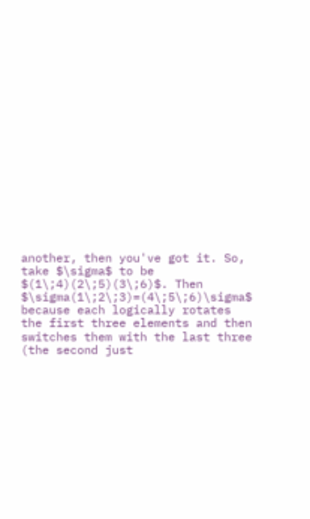another, then you've got it. So, take $\sigma$ to be $(1\;4)(2\;5)(3\;6)$. Then $\sigma(1\;2\;3)=(4\;5\;6)\sigma$ because each logically rotates the first three elements and then switches them with the last three (the second just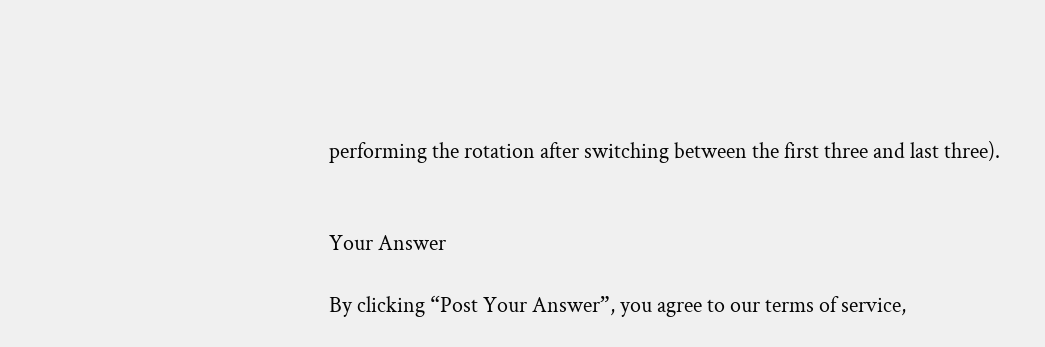performing the rotation after switching between the first three and last three).


Your Answer

By clicking “Post Your Answer”, you agree to our terms of service,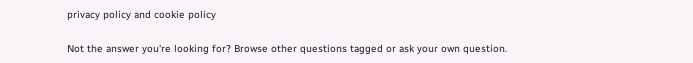privacy policy and cookie policy

Not the answer you're looking for? Browse other questions tagged or ask your own question.